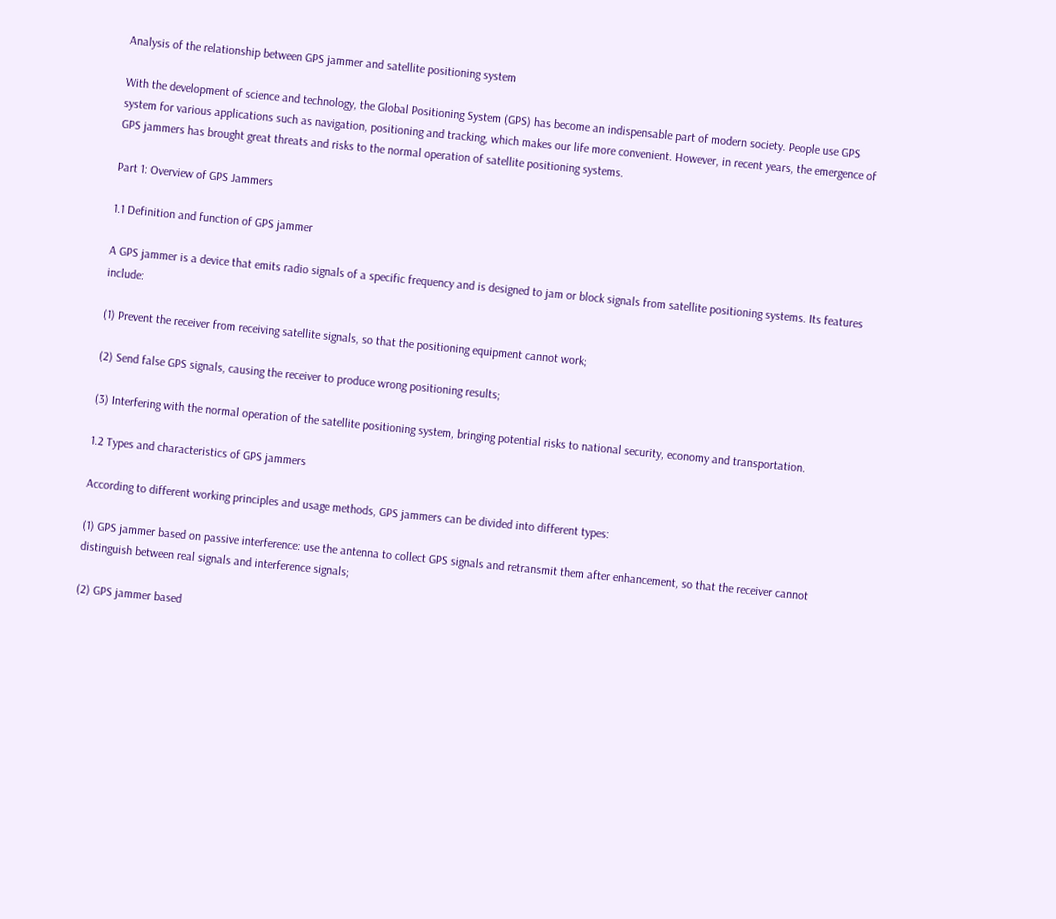Analysis of the relationship between GPS jammer and satellite positioning system

With the development of science and technology, the Global Positioning System (GPS) has become an indispensable part of modern society. People use GPS system for various applications such as navigation, positioning and tracking, which makes our life more convenient. However, in recent years, the emergence of GPS jammers has brought great threats and risks to the normal operation of satellite positioning systems.

Part 1: Overview of GPS Jammers

1.1 Definition and function of GPS jammer

A GPS jammer is a device that emits radio signals of a specific frequency and is designed to jam or block signals from satellite positioning systems. Its features include:

(1) Prevent the receiver from receiving satellite signals, so that the positioning equipment cannot work;

(2) Send false GPS signals, causing the receiver to produce wrong positioning results;

(3) Interfering with the normal operation of the satellite positioning system, bringing potential risks to national security, economy and transportation.

1.2 Types and characteristics of GPS jammers

According to different working principles and usage methods, GPS jammers can be divided into different types:

(1) GPS jammer based on passive interference: use the antenna to collect GPS signals and retransmit them after enhancement, so that the receiver cannot distinguish between real signals and interference signals;

(2) GPS jammer based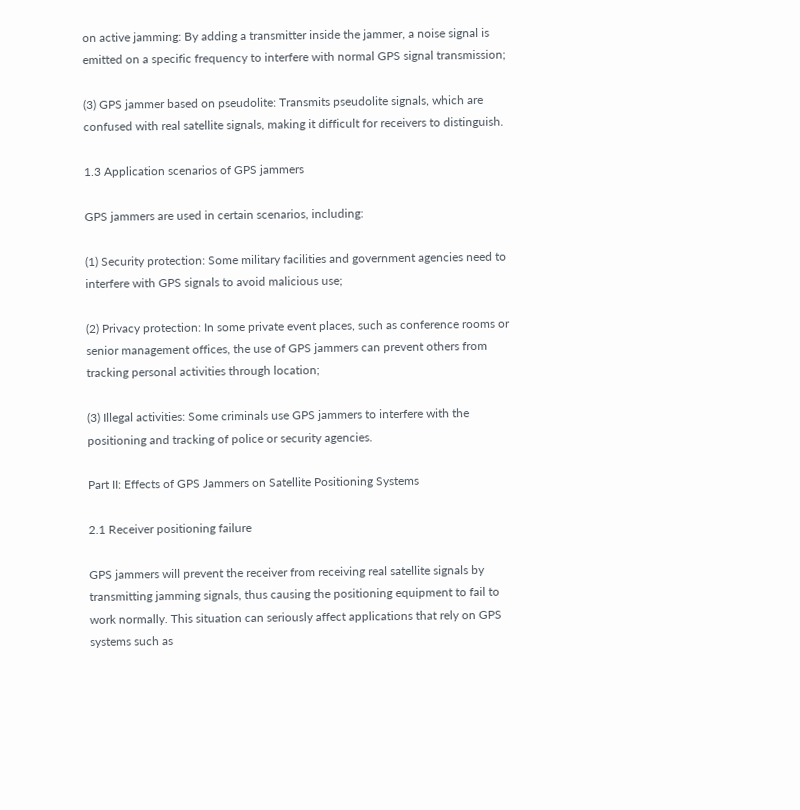on active jamming: By adding a transmitter inside the jammer, a noise signal is emitted on a specific frequency to interfere with normal GPS signal transmission;

(3) GPS jammer based on pseudolite: Transmits pseudolite signals, which are confused with real satellite signals, making it difficult for receivers to distinguish.

1.3 Application scenarios of GPS jammers

GPS jammers are used in certain scenarios, including:

(1) Security protection: Some military facilities and government agencies need to interfere with GPS signals to avoid malicious use;

(2) Privacy protection: In some private event places, such as conference rooms or senior management offices, the use of GPS jammers can prevent others from tracking personal activities through location;

(3) Illegal activities: Some criminals use GPS jammers to interfere with the positioning and tracking of police or security agencies.

Part II: Effects of GPS Jammers on Satellite Positioning Systems

2.1 Receiver positioning failure

GPS jammers will prevent the receiver from receiving real satellite signals by transmitting jamming signals, thus causing the positioning equipment to fail to work normally. This situation can seriously affect applications that rely on GPS systems such as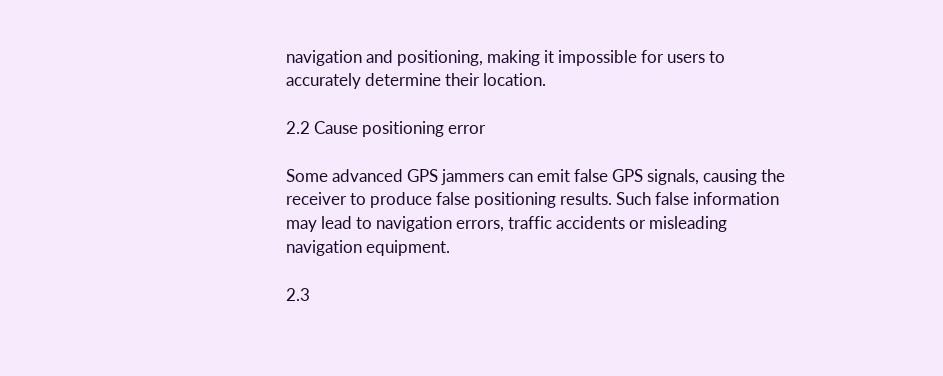navigation and positioning, making it impossible for users to accurately determine their location.

2.2 Cause positioning error

Some advanced GPS jammers can emit false GPS signals, causing the receiver to produce false positioning results. Such false information may lead to navigation errors, traffic accidents or misleading navigation equipment.

2.3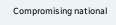Compromising national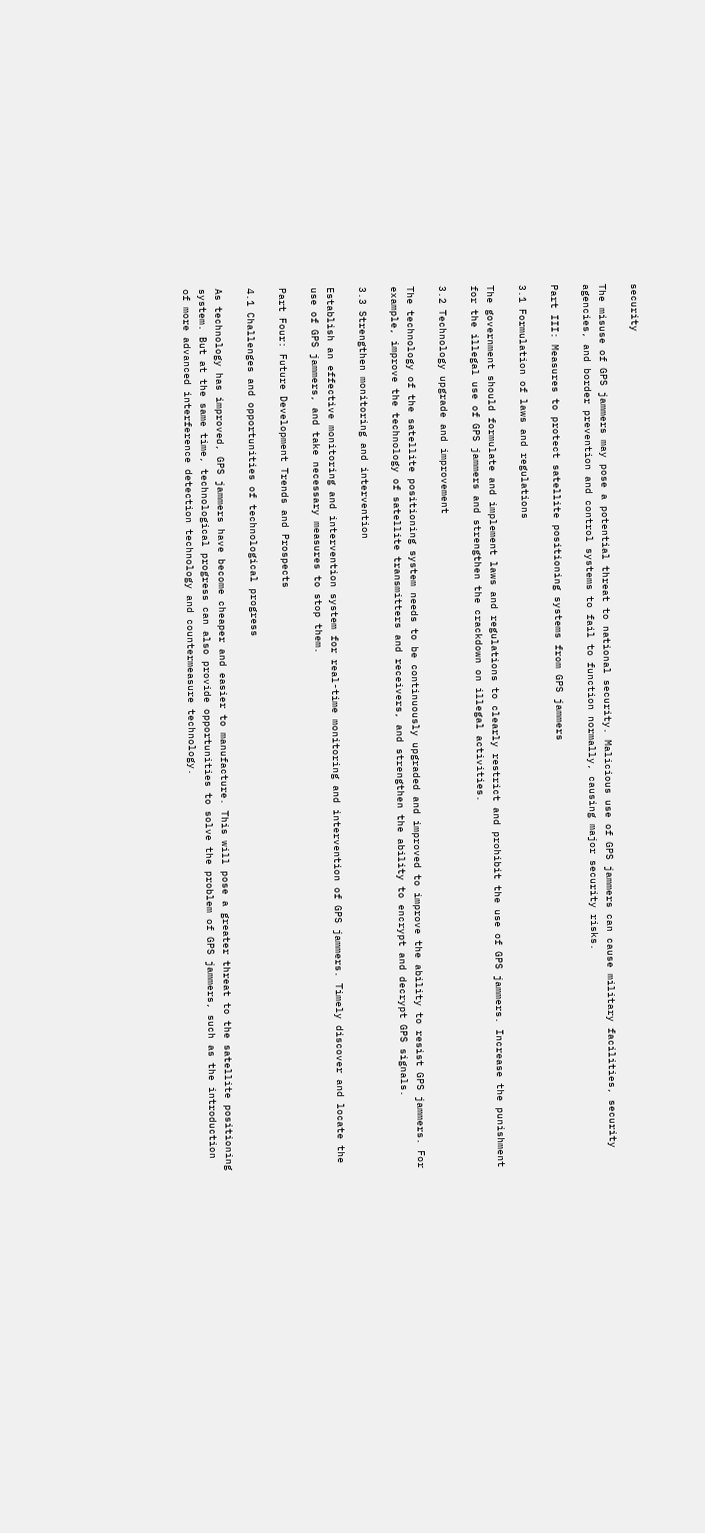security

The misuse of GPS jammers may pose a potential threat to national security. Malicious use of GPS jammers can cause military facilities, security agencies, and border prevention and control systems to fail to function normally, causing major security risks.

Part III: Measures to protect satellite positioning systems from GPS jammers

3.1 Formulation of laws and regulations

The government should formulate and implement laws and regulations to clearly restrict and prohibit the use of GPS jammers. Increase the punishment for the illegal use of GPS jammers and strengthen the crackdown on illegal activities.

3.2 Technology upgrade and improvement

The technology of the satellite positioning system needs to be continuously upgraded and improved to improve the ability to resist GPS jammers. For example, improve the technology of satellite transmitters and receivers, and strengthen the ability to encrypt and decrypt GPS signals.

3.3 Strengthen monitoring and intervention

Establish an effective monitoring and intervention system for real-time monitoring and intervention of GPS jammers. Timely discover and locate the use of GPS jammers, and take necessary measures to stop them.

Part Four: Future Development Trends and Prospects

4.1 Challenges and opportunities of technological progress

As technology has improved, GPS jammers have become cheaper and easier to manufacture. This will pose a greater threat to the satellite positioning system. But at the same time, technological progress can also provide opportunities to solve the problem of GPS jammers, such as the introduction of more advanced interference detection technology and countermeasure technology.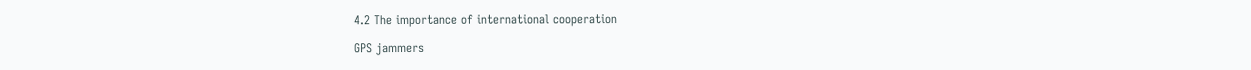4.2 The importance of international cooperation

GPS jammers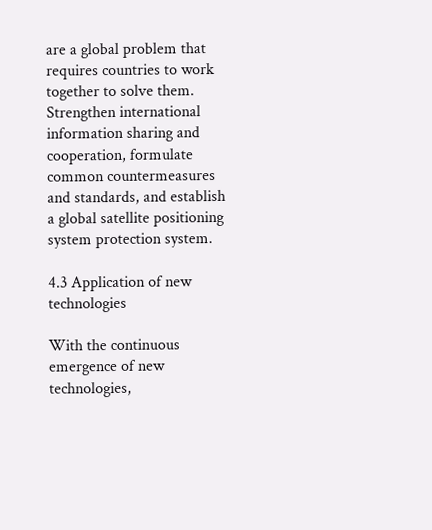are a global problem that requires countries to work together to solve them. Strengthen international information sharing and cooperation, formulate common countermeasures and standards, and establish a global satellite positioning system protection system.

4.3 Application of new technologies

With the continuous emergence of new technologies,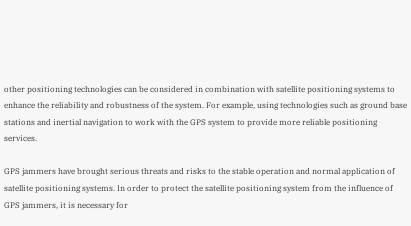other positioning technologies can be considered in combination with satellite positioning systems to enhance the reliability and robustness of the system. For example, using technologies such as ground base stations and inertial navigation to work with the GPS system to provide more reliable positioning services.

GPS jammers have brought serious threats and risks to the stable operation and normal application of satellite positioning systems. In order to protect the satellite positioning system from the influence of GPS jammers, it is necessary for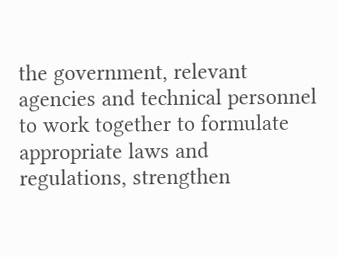the government, relevant agencies and technical personnel to work together to formulate appropriate laws and regulations, strengthen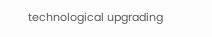technological upgrading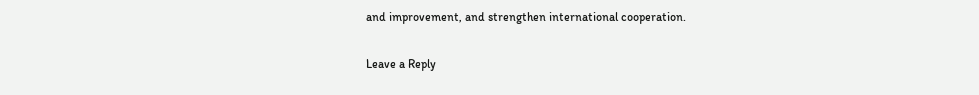and improvement, and strengthen international cooperation.

Leave a Reply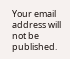Your email address will not be published.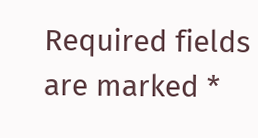Required fields are marked *